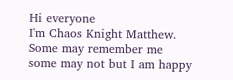Hi everyone
I'm Chaos Knight Matthew. Some may remember me some may not but I am happy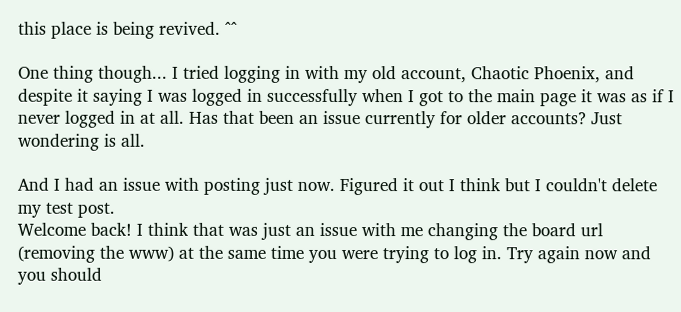this place is being revived. ^^

One thing though... I tried logging in with my old account, Chaotic Phoenix, and despite it saying I was logged in successfully when I got to the main page it was as if I never logged in at all. Has that been an issue currently for older accounts? Just wondering is all.

And I had an issue with posting just now. Figured it out I think but I couldn't delete my test post.
Welcome back! I think that was just an issue with me changing the board url (removing the www) at the same time you were trying to log in. Try again now and you should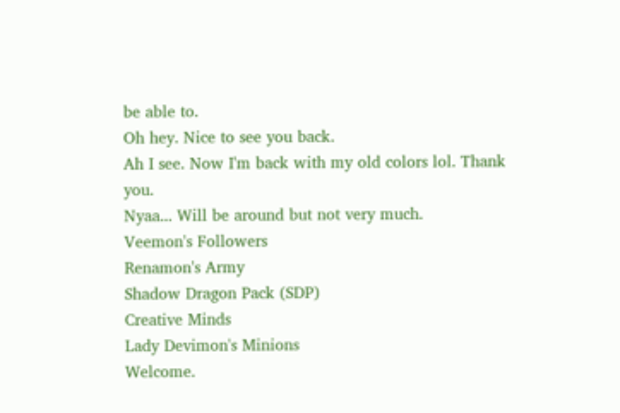be able to.
Oh hey. Nice to see you back.
Ah I see. Now I'm back with my old colors lol. Thank you.
Nyaa... Will be around but not very much.
Veemon's Followers
Renamon's Army
Shadow Dragon Pack (SDP)
Creative Minds
Lady Devimon's Minions
Welcome.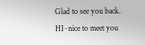Glad to see you back.
HI~nice to meet you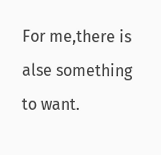For me,there is alse something to want.